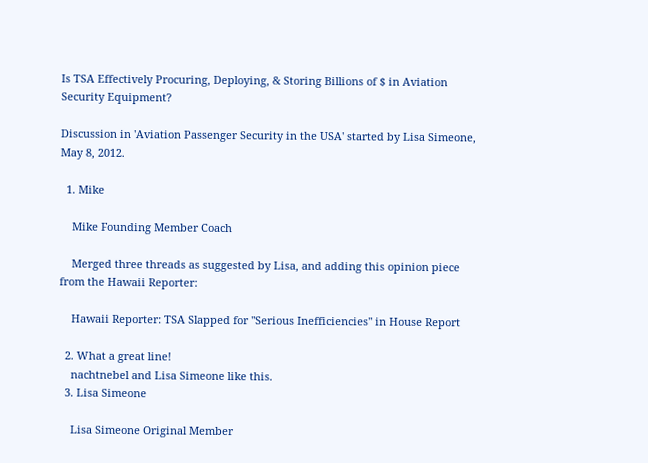Is TSA Effectively Procuring, Deploying, & Storing Billions of $ in Aviation Security Equipment?

Discussion in 'Aviation Passenger Security in the USA' started by Lisa Simeone, May 8, 2012.

  1. Mike

    Mike Founding Member Coach

    Merged three threads as suggested by Lisa, and adding this opinion piece from the Hawaii Reporter:

    Hawaii Reporter: TSA Slapped for "Serious Inefficiencies" in House Report

  2. What a great line!
    nachtnebel and Lisa Simeone like this.
  3. Lisa Simeone

    Lisa Simeone Original Member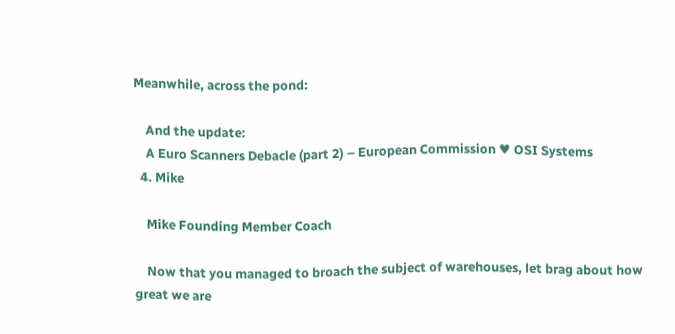Meanwhile, across the pond:

    And the update:
    A Euro Scanners Debacle (part 2) – European Commission ♥ OSI Systems
  4. Mike

    Mike Founding Member Coach

    Now that you managed to broach the subject of warehouses, let brag about how great we are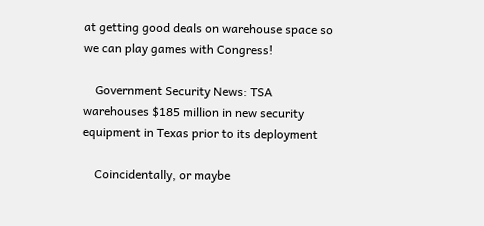at getting good deals on warehouse space so we can play games with Congress!

    Government Security News: TSA warehouses $185 million in new security equipment in Texas prior to its deployment

    Coincidentally, or maybe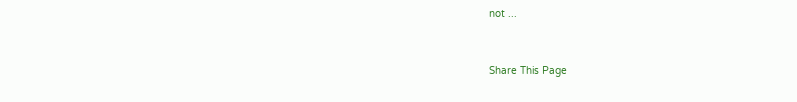not ...


Share This Page